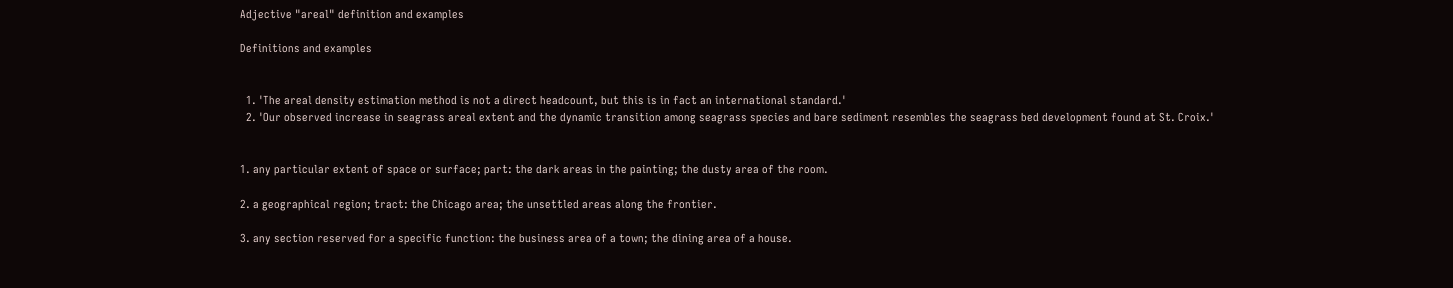Adjective "areal" definition and examples

Definitions and examples


  1. 'The areal density estimation method is not a direct headcount, but this is in fact an international standard.'
  2. 'Our observed increase in seagrass areal extent and the dynamic transition among seagrass species and bare sediment resembles the seagrass bed development found at St. Croix.'


1. any particular extent of space or surface; part: the dark areas in the painting; the dusty area of the room.

2. a geographical region; tract: the Chicago area; the unsettled areas along the frontier.

3. any section reserved for a specific function: the business area of a town; the dining area of a house.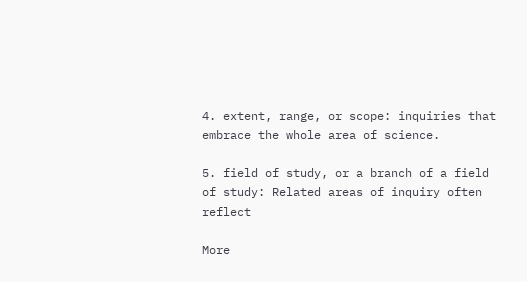4. extent, range, or scope: inquiries that embrace the whole area of science.

5. field of study, or a branch of a field of study: Related areas of inquiry often reflect

More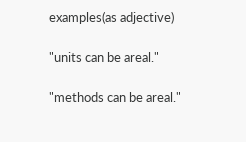examples(as adjective)

"units can be areal."

"methods can be areal."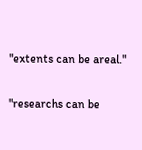"extents can be areal."

"researchs can be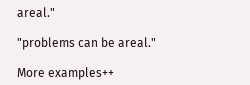areal."

"problems can be areal."

More examples++